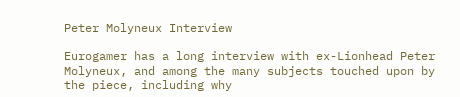Peter Molyneux Interview

Eurogamer has a long interview with ex-Lionhead Peter Molyneux, and among the many subjects touched upon by the piece, including why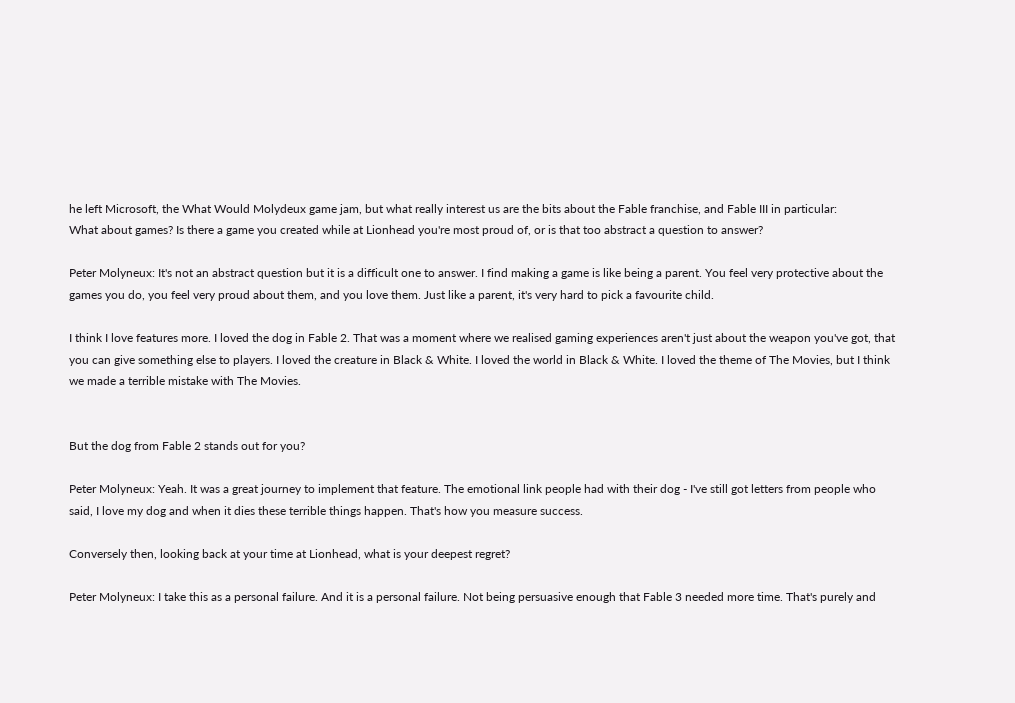he left Microsoft, the What Would Molydeux game jam, but what really interest us are the bits about the Fable franchise, and Fable III in particular:
What about games? Is there a game you created while at Lionhead you're most proud of, or is that too abstract a question to answer?

Peter Molyneux: It's not an abstract question but it is a difficult one to answer. I find making a game is like being a parent. You feel very protective about the games you do, you feel very proud about them, and you love them. Just like a parent, it's very hard to pick a favourite child.

I think I love features more. I loved the dog in Fable 2. That was a moment where we realised gaming experiences aren't just about the weapon you've got, that you can give something else to players. I loved the creature in Black & White. I loved the world in Black & White. I loved the theme of The Movies, but I think we made a terrible mistake with The Movies.


But the dog from Fable 2 stands out for you?

Peter Molyneux: Yeah. It was a great journey to implement that feature. The emotional link people had with their dog - I've still got letters from people who said, I love my dog and when it dies these terrible things happen. That's how you measure success.

Conversely then, looking back at your time at Lionhead, what is your deepest regret?

Peter Molyneux: I take this as a personal failure. And it is a personal failure. Not being persuasive enough that Fable 3 needed more time. That's purely and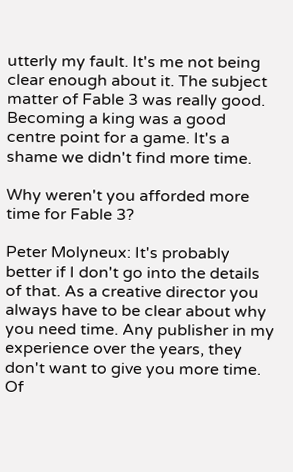utterly my fault. It's me not being clear enough about it. The subject matter of Fable 3 was really good. Becoming a king was a good centre point for a game. It's a shame we didn't find more time.

Why weren't you afforded more time for Fable 3?

Peter Molyneux: It's probably better if I don't go into the details of that. As a creative director you always have to be clear about why you need time. Any publisher in my experience over the years, they don't want to give you more time. Of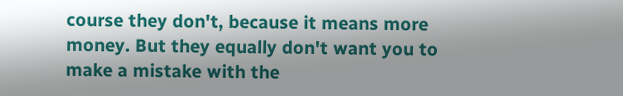course they don't, because it means more money. But they equally don't want you to make a mistake with the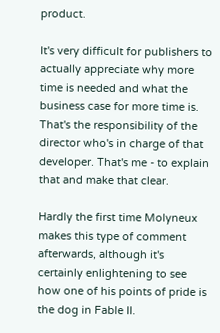product.

It's very difficult for publishers to actually appreciate why more time is needed and what the business case for more time is. That's the responsibility of the director who's in charge of that developer. That's me - to explain that and make that clear.

Hardly the first time Molyneux makes this type of comment afterwards, although it's certainly enlightening to see how one of his points of pride is the dog in Fable II.